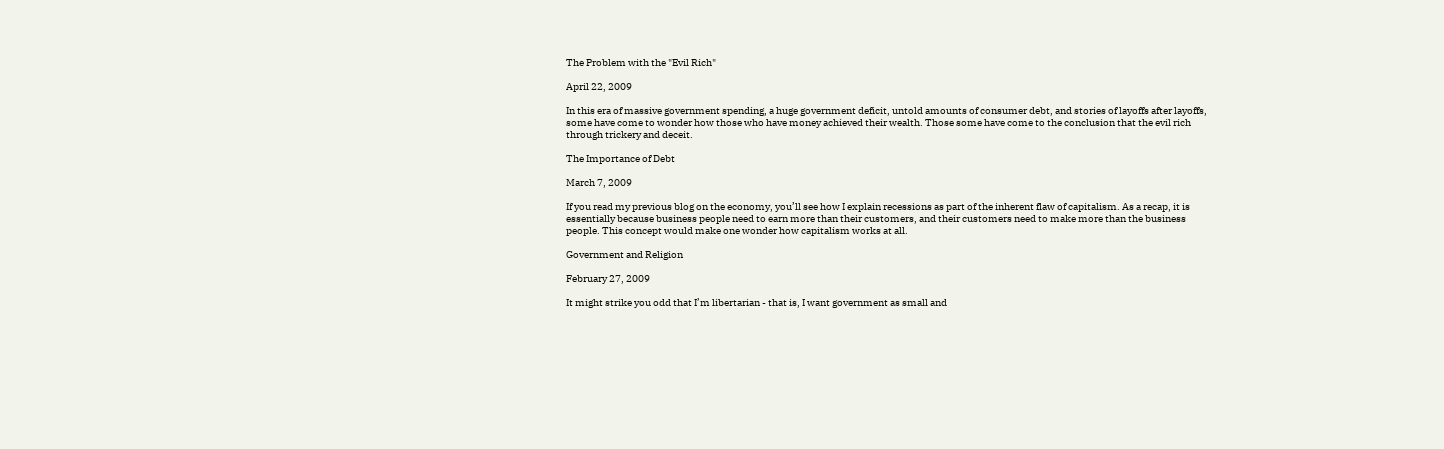The Problem with the "Evil Rich"

April 22, 2009

In this era of massive government spending, a huge government deficit, untold amounts of consumer debt, and stories of layoffs after layoffs, some have come to wonder how those who have money achieved their wealth. Those some have come to the conclusion that the evil rich through trickery and deceit.

The Importance of Debt

March 7, 2009

If you read my previous blog on the economy, you’ll see how I explain recessions as part of the inherent flaw of capitalism. As a recap, it is essentially because business people need to earn more than their customers, and their customers need to make more than the business people. This concept would make one wonder how capitalism works at all.

Government and Religion

February 27, 2009

It might strike you odd that I’m libertarian - that is, I want government as small and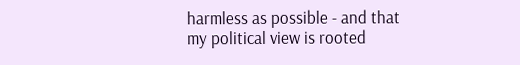harmless as possible - and that my political view is rooted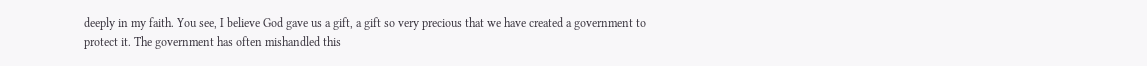deeply in my faith. You see, I believe God gave us a gift, a gift so very precious that we have created a government to protect it. The government has often mishandled this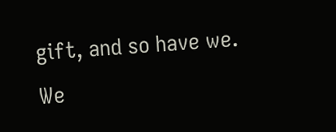gift, and so have we. We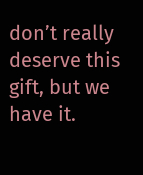don’t really deserve this gift, but we have it.